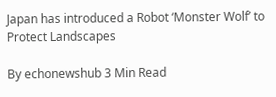Japan has introduced a Robot ‘Monster Wolf’ to Protect Landscapes

By echonewshub 3 Min Read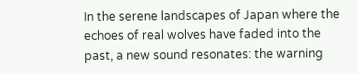In the serene landscapes of Japan where the echoes of real wolves have faded into the past, a new sound resonates: the warning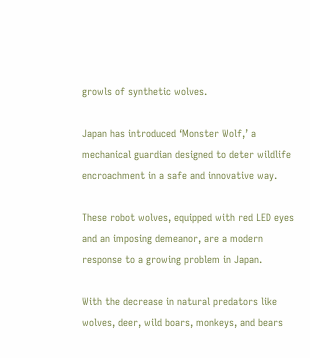growls of synthetic wolves.

Japan has introduced ‘Monster Wolf,’ a mechanical guardian designed to deter wildlife encroachment in a safe and innovative way.

These robot wolves, equipped with red LED eyes and an imposing demeanor, are a modern response to a growing problem in Japan.

With the decrease in natural predators like wolves, deer, wild boars, monkeys, and bears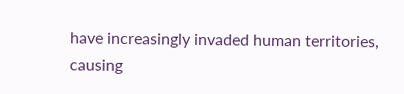have increasingly invaded human territories, causing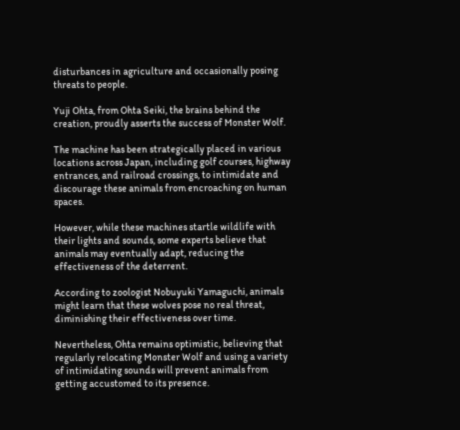disturbances in agriculture and occasionally posing threats to people.

Yuji Ohta, from Ohta Seiki, the brains behind the creation, proudly asserts the success of Monster Wolf.

The machine has been strategically placed in various locations across Japan, including golf courses, highway entrances, and railroad crossings, to intimidate and discourage these animals from encroaching on human spaces.

However, while these machines startle wildlife with their lights and sounds, some experts believe that animals may eventually adapt, reducing the effectiveness of the deterrent.

According to zoologist Nobuyuki Yamaguchi, animals might learn that these wolves pose no real threat, diminishing their effectiveness over time.

Nevertheless, Ohta remains optimistic, believing that regularly relocating Monster Wolf and using a variety of intimidating sounds will prevent animals from getting accustomed to its presence.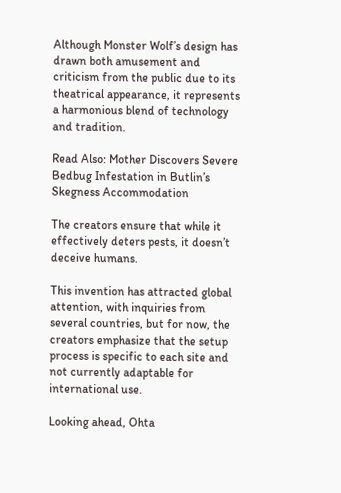Although Monster Wolf’s design has drawn both amusement and criticism from the public due to its theatrical appearance, it represents a harmonious blend of technology and tradition.

Read Also: Mother Discovers Severe Bedbug Infestation in Butlin’s Skegness Accommodation

The creators ensure that while it effectively deters pests, it doesn’t deceive humans.

This invention has attracted global attention, with inquiries from several countries, but for now, the creators emphasize that the setup process is specific to each site and not currently adaptable for international use.

Looking ahead, Ohta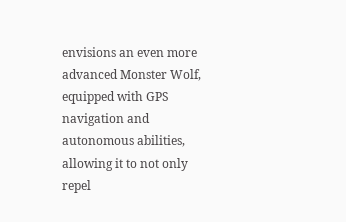envisions an even more advanced Monster Wolf, equipped with GPS navigation and autonomous abilities, allowing it to not only repel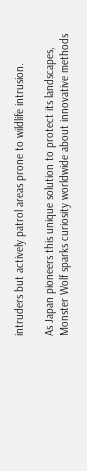intruders but actively patrol areas prone to wildlife intrusion.

As Japan pioneers this unique solution to protect its landscapes, Monster Wolf sparks curiosity worldwide about innovative methods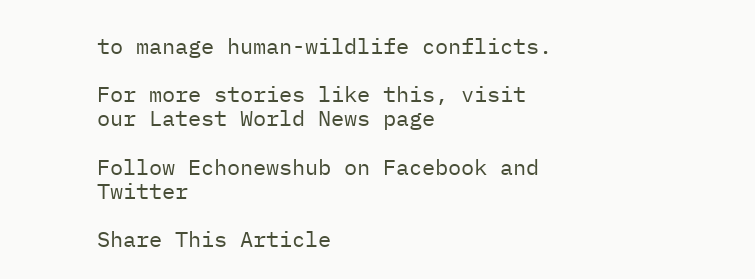to manage human-wildlife conflicts.

For more stories like this, visit our Latest World News page

Follow Echonewshub on Facebook and Twitter

Share This Article